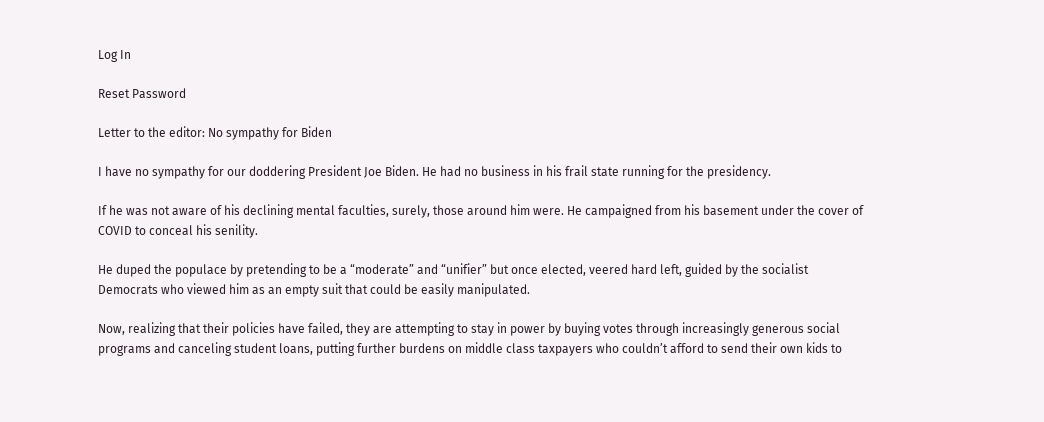Log In

Reset Password

Letter to the editor: No sympathy for Biden

I have no sympathy for our doddering President Joe Biden. He had no business in his frail state running for the presidency.

If he was not aware of his declining mental faculties, surely, those around him were. He campaigned from his basement under the cover of COVID to conceal his senility.

He duped the populace by pretending to be a “moderate” and “unifier” but once elected, veered hard left, guided by the socialist Democrats who viewed him as an empty suit that could be easily manipulated.

Now, realizing that their policies have failed, they are attempting to stay in power by buying votes through increasingly generous social programs and canceling student loans, putting further burdens on middle class taxpayers who couldn’t afford to send their own kids to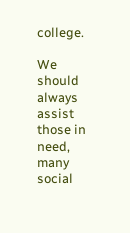college.

We should always assist those in need, many social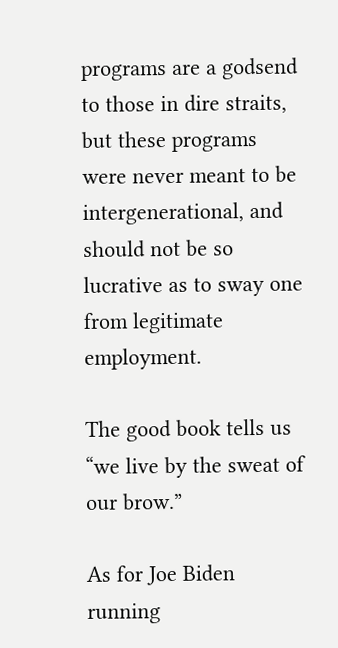programs are a godsend to those in dire straits, but these programs were never meant to be intergenerational, and should not be so lucrative as to sway one from legitimate employment.

The good book tells us “we live by the sweat of our brow.”

As for Joe Biden running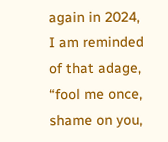again in 2024, I am reminded of that adage, “fool me once, shame on you,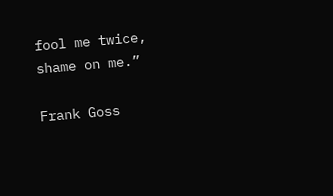fool me twice, shame on me.”

Frank Goss